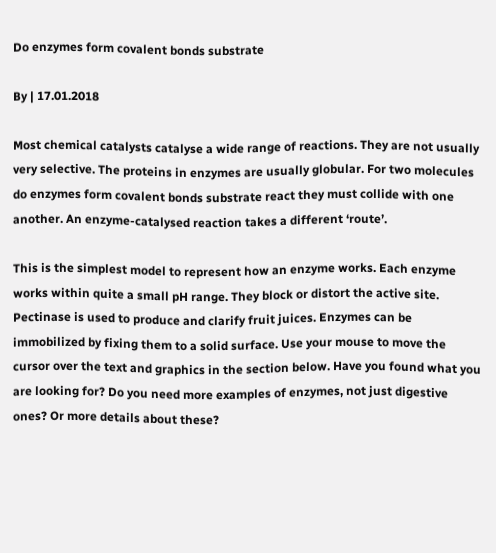Do enzymes form covalent bonds substrate

By | 17.01.2018

Most chemical catalysts catalyse a wide range of reactions. They are not usually very selective. The proteins in enzymes are usually globular. For two molecules do enzymes form covalent bonds substrate react they must collide with one another. An enzyme-catalysed reaction takes a different ‘route’.

This is the simplest model to represent how an enzyme works. Each enzyme works within quite a small pH range. They block or distort the active site. Pectinase is used to produce and clarify fruit juices. Enzymes can be immobilized by fixing them to a solid surface. Use your mouse to move the cursor over the text and graphics in the section below. Have you found what you are looking for? Do you need more examples of enzymes, not just digestive ones? Or more details about these?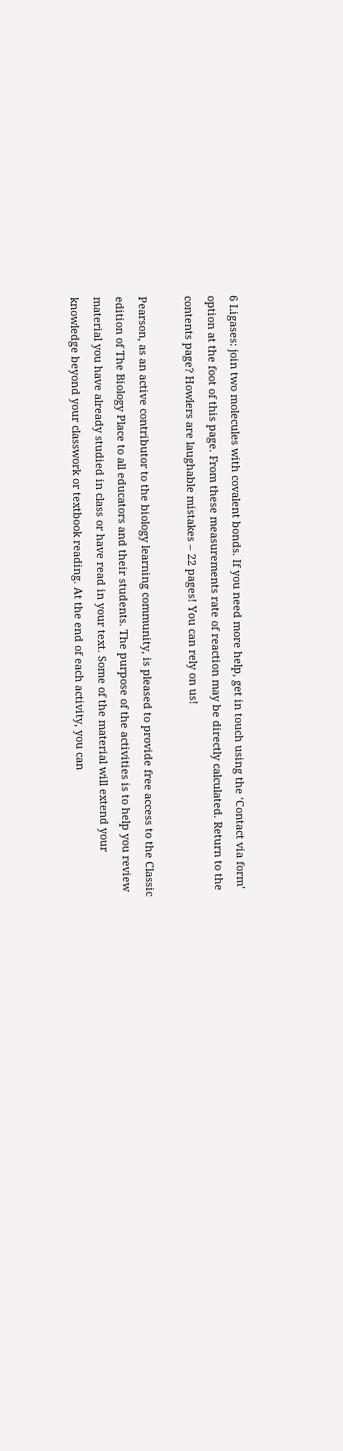6 Ligases: join two molecules with covalent bonds. If you need more help, get in touch using the ‘Contact via form’ option at the foot of this page. From these measurements rate of reaction may be directly calculated. Return to the contents page? Howlers are laughable mistakes – 22 pages! You can rely on us!

Pearson, as an active contributor to the biology learning community, is pleased to provide free access to the Classic edition of The Biology Place to all educators and their students. The purpose of the activities is to help you review material you have already studied in class or have read in your text. Some of the material will extend your knowledge beyond your classwork or textbook reading. At the end of each activity, you can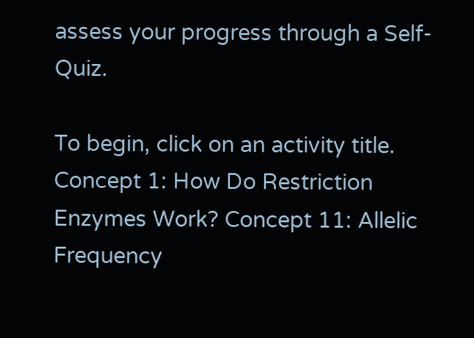assess your progress through a Self-Quiz.

To begin, click on an activity title. Concept 1: How Do Restriction Enzymes Work? Concept 11: Allelic Frequency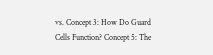vs. Concept 3: How Do Guard Cells Function? Concept 5: The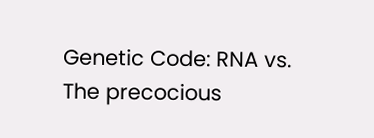Genetic Code: RNA vs. The precocious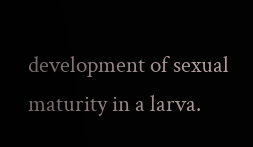development of sexual maturity in a larva.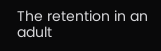The retention in an adult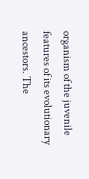organism of the juvenile features of its evolutionary ancestors. The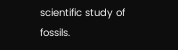scientific study of fossils.